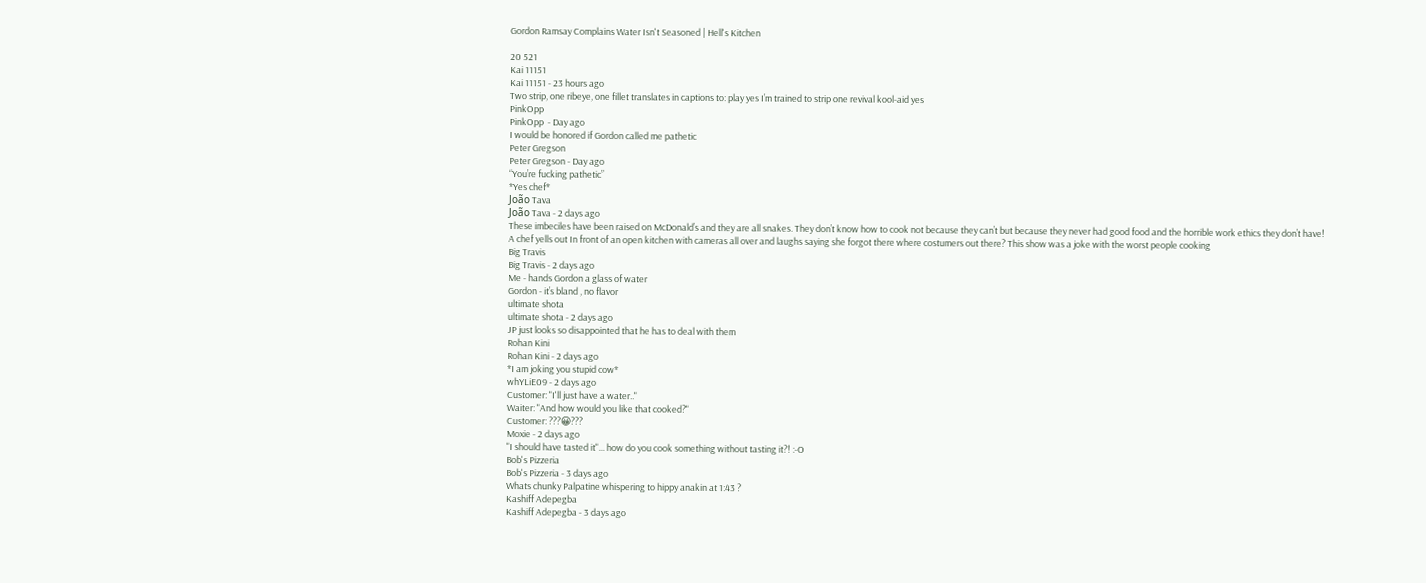Gordon Ramsay Complains Water Isn't Seasoned | Hell's Kitchen

20 521
Kai 11151
Kai 11151 - 23 hours ago
Two strip, one ribeye, one fillet translates in captions to: play yes I’m trained to strip one revival kool-aid yes
PinkOpp
PinkOpp  - Day ago
I would be honored if Gordon called me pathetic
Peter Gregson
Peter Gregson - Day ago
“You’re fucking pathetic”
*Yes chef*
João Tava
João Tava - 2 days ago
These imbeciles have been raised on McDonald’s and they are all snakes. They don’t know how to cook not because they can’t but because they never had good food and the horrible work ethics they don’t have!
A chef yells out In front of an open kitchen with cameras all over and laughs saying she forgot there where costumers out there? This show was a joke with the worst people cooking
Big Travis
Big Travis - 2 days ago
Me - hands Gordon a glass of water
Gordon - it’s bland , no flavor
ultimate shota
ultimate shota - 2 days ago
JP just looks so disappointed that he has to deal with them
Rohan Kini
Rohan Kini - 2 days ago
*I am joking you stupid cow*
whYLiE09 - 2 days ago
Customer: "I'll just have a water.."
Waiter: "And how would you like that cooked?"
Customer: ???😀???
Moxie - 2 days ago
"I should have tasted it"... how do you cook something without tasting it?! :-O
Bob's Pizzeria
Bob's Pizzeria - 3 days ago
Whats chunky Palpatine whispering to hippy anakin at 1:43 ?
Kashiff Adepegba
Kashiff Adepegba - 3 days ago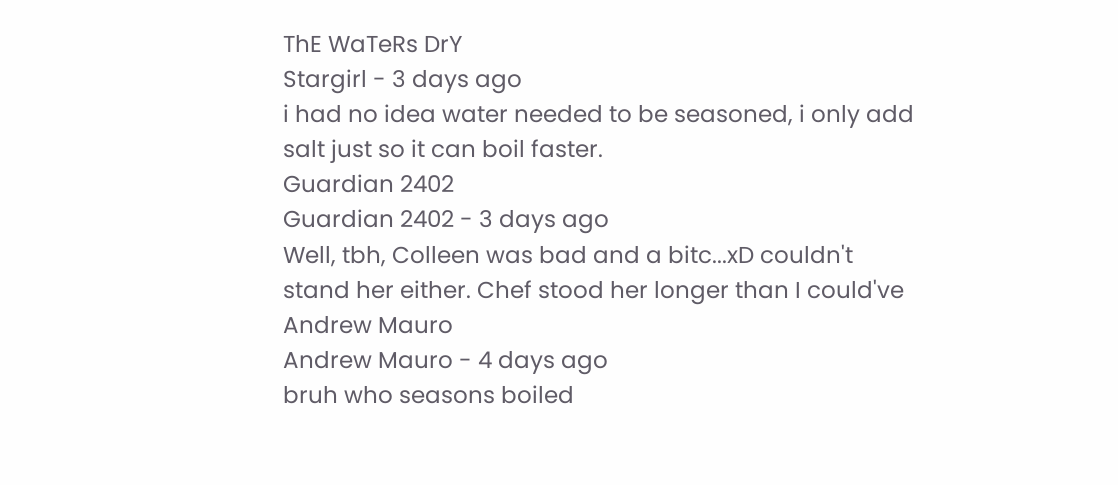ThE WaTeRs DrY
Stargirl - 3 days ago
i had no idea water needed to be seasoned, i only add salt just so it can boil faster.
Guardian 2402
Guardian 2402 - 3 days ago
Well, tbh, Colleen was bad and a bitc...xD couldn't stand her either. Chef stood her longer than I could've
Andrew Mauro
Andrew Mauro - 4 days ago
bruh who seasons boiled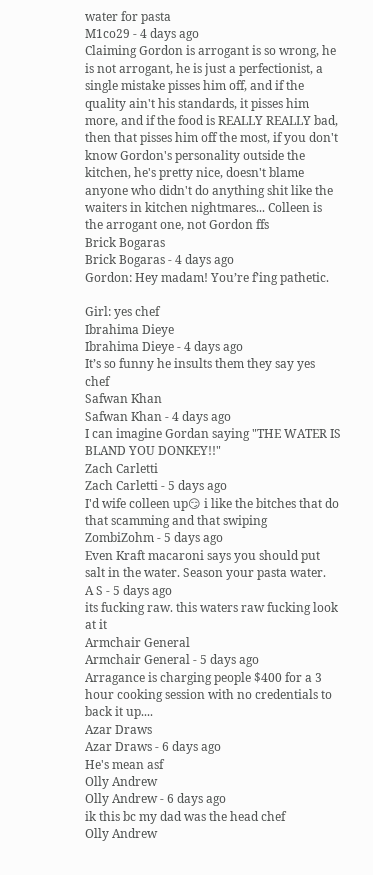water for pasta
M1co29 - 4 days ago
Claiming Gordon is arrogant is so wrong, he is not arrogant, he is just a perfectionist, a single mistake pisses him off, and if the quality ain't his standards, it pisses him more, and if the food is REALLY REALLY bad, then that pisses him off the most, if you don't know Gordon's personality outside the kitchen, he's pretty nice, doesn't blame anyone who didn't do anything shit like the waiters in kitchen nightmares... Colleen is the arrogant one, not Gordon ffs
Brick Bogaras
Brick Bogaras - 4 days ago
Gordon: Hey madam! You’re f’ing pathetic.

Girl: yes chef
Ibrahima Dieye
Ibrahima Dieye - 4 days ago
It’s so funny he insults them they say yes chef
Safwan Khan
Safwan Khan - 4 days ago
I can imagine Gordan saying "THE WATER IS BLAND YOU DONKEY!!"
Zach Carletti
Zach Carletti - 5 days ago
I'd wife colleen up😏 i like the bitches that do that scamming and that swiping
ZombiZohm - 5 days ago
Even Kraft macaroni says you should put salt in the water. Season your pasta water.
A S - 5 days ago
its fucking raw. this waters raw fucking look at it
Armchair General
Armchair General - 5 days ago
Arragance is charging people $400 for a 3 hour cooking session with no credentials to back it up....
Azar Draws
Azar Draws - 6 days ago
He's mean asf
Olly Andrew
Olly Andrew - 6 days ago
ik this bc my dad was the head chef
Olly Andrew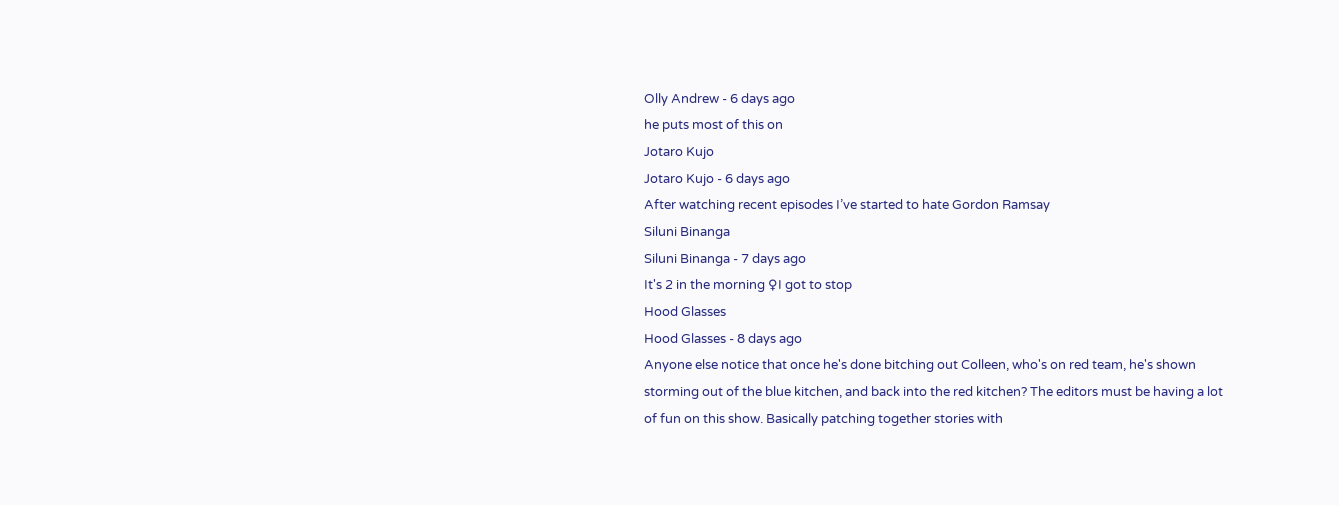Olly Andrew - 6 days ago
he puts most of this on
Jotaro Kujo
Jotaro Kujo - 6 days ago
After watching recent episodes I’ve started to hate Gordon Ramsay
Siluni Binanga
Siluni Binanga - 7 days ago
It's 2 in the morning ♀I got to stop
Hood Glasses
Hood Glasses - 8 days ago
Anyone else notice that once he's done bitching out Colleen, who's on red team, he's shown storming out of the blue kitchen, and back into the red kitchen? The editors must be having a lot of fun on this show. Basically patching together stories with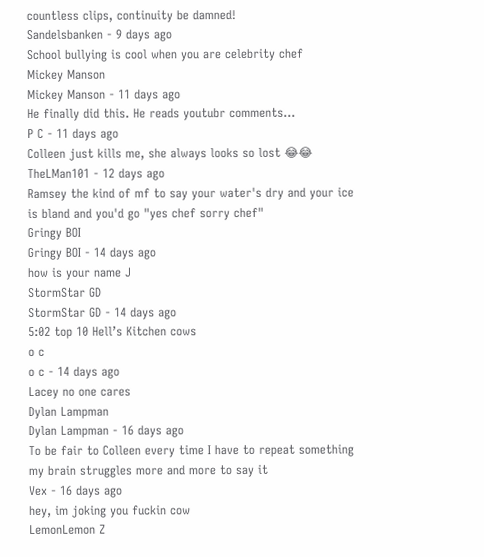countless clips, continuity be damned!
Sandelsbanken - 9 days ago
School bullying is cool when you are celebrity chef
Mickey Manson
Mickey Manson - 11 days ago
He finally did this. He reads youtubr comments...
P C - 11 days ago
Colleen just kills me, she always looks so lost 😂😂
TheLMan101 - 12 days ago
Ramsey the kind of mf to say your water's dry and your ice is bland and you'd go "yes chef sorry chef"
Gringy BOI
Gringy BOI - 14 days ago
how is your name J
StormStar GD
StormStar GD - 14 days ago
5:02 top 10 Hell’s Kitchen cows
o c
o c - 14 days ago
Lacey no one cares
Dylan Lampman
Dylan Lampman - 16 days ago
To be fair to Colleen every time I have to repeat something my brain struggles more and more to say it
Vex - 16 days ago
hey, im joking you fuckin cow
LemonLemon Z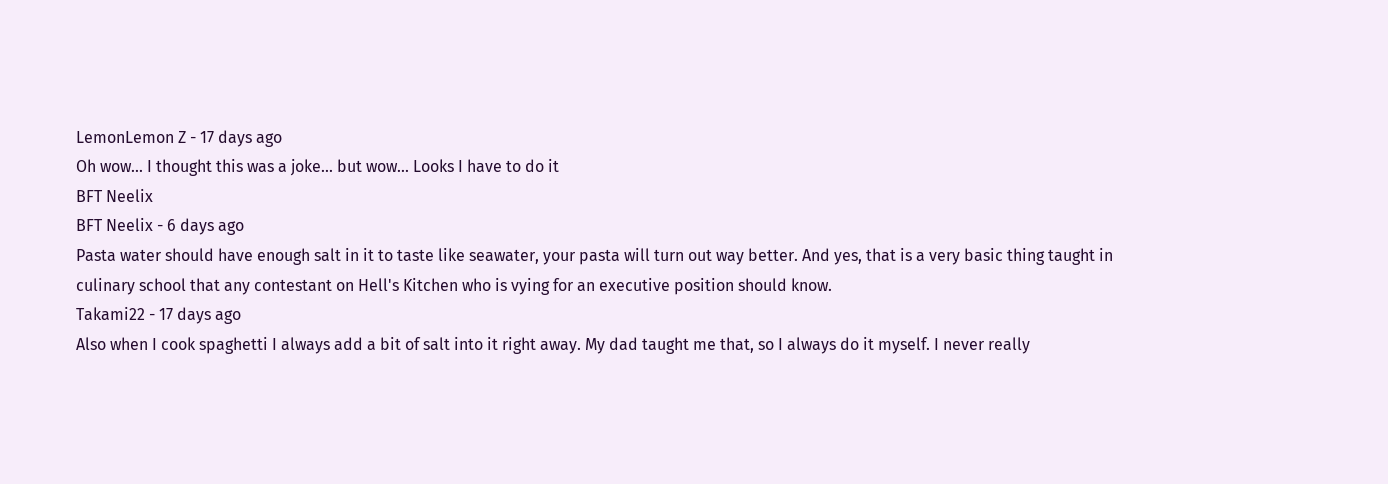LemonLemon Z - 17 days ago
Oh wow... I thought this was a joke... but wow... Looks I have to do it
BFT Neelix
BFT Neelix - 6 days ago
Pasta water should have enough salt in it to taste like seawater, your pasta will turn out way better. And yes, that is a very basic thing taught in culinary school that any contestant on Hell's Kitchen who is vying for an executive position should know.
Takami22 - 17 days ago
Also when I cook spaghetti I always add a bit of salt into it right away. My dad taught me that, so I always do it myself. I never really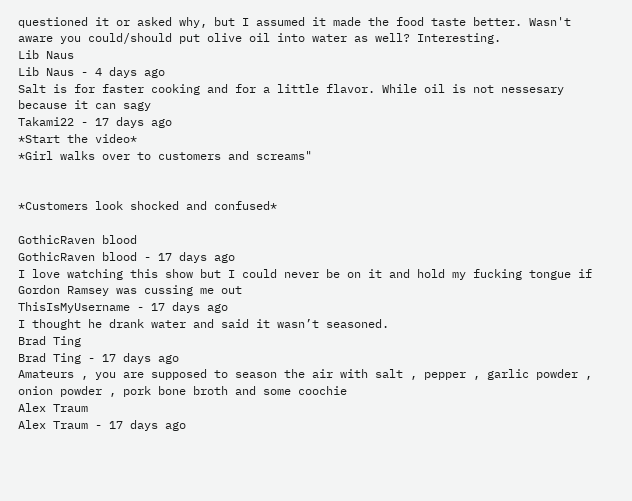questioned it or asked why, but I assumed it made the food taste better. Wasn't aware you could/should put olive oil into water as well? Interesting.
Lib Naus
Lib Naus - 4 days ago
Salt is for faster cooking and for a little flavor. While oil is not nessesary because it can sagy
Takami22 - 17 days ago
*Start the video*
*Girl walks over to customers and screams"


*Customers look shocked and confused*

GothicRaven blood
GothicRaven blood - 17 days ago
I love watching this show but I could never be on it and hold my fucking tongue if Gordon Ramsey was cussing me out
ThisIsMyUsername - 17 days ago
I thought he drank water and said it wasn’t seasoned.
Brad Ting
Brad Ting - 17 days ago
Amateurs , you are supposed to season the air with salt , pepper , garlic powder , onion powder , pork bone broth and some coochie
Alex Traum
Alex Traum - 17 days ago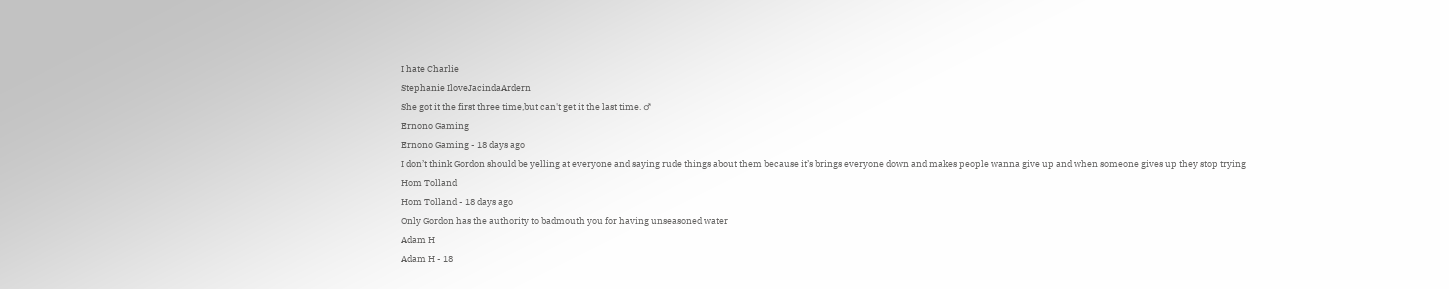I hate Charlie
Stephanie IloveJacindaArdern
She got it the first three time,but can't get it the last time. ♂
Ernono Gaming
Ernono Gaming - 18 days ago
I don’t think Gordon should be yelling at everyone and saying rude things about them because it’s brings everyone down and makes people wanna give up and when someone gives up they stop trying
Hom Tolland
Hom Tolland - 18 days ago
Only Gordon has the authority to badmouth you for having unseasoned water
Adam H
Adam H - 18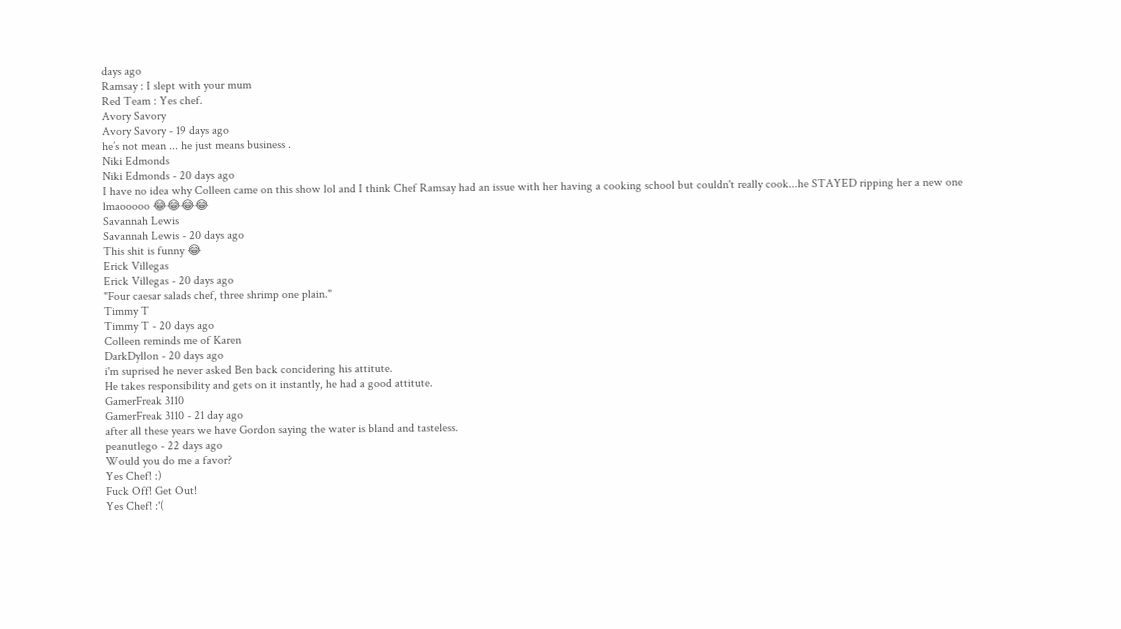days ago
Ramsay : I slept with your mum
Red Team : Yes chef.
Avory Savory
Avory Savory - 19 days ago
he’s not mean ... he just means business .
Niki Edmonds
Niki Edmonds - 20 days ago
I have no idea why Colleen came on this show lol and I think Chef Ramsay had an issue with her having a cooking school but couldn't really cook...he STAYED ripping her a new one lmaooooo 😂😂😂😂
Savannah Lewis
Savannah Lewis - 20 days ago
This shit is funny 😂
Erick Villegas
Erick Villegas - 20 days ago
"Four caesar salads chef, three shrimp one plain."
Timmy T
Timmy T - 20 days ago
Colleen reminds me of Karen
DarkDyllon - 20 days ago
i'm suprised he never asked Ben back concidering his attitute.
He takes responsibility and gets on it instantly, he had a good attitute.
GamerFreak 3110
GamerFreak 3110 - 21 day ago
after all these years we have Gordon saying the water is bland and tasteless.
peanutlego - 22 days ago
Would you do me a favor?
Yes Chef! :)
Fuck Off! Get Out!
Yes Chef! :'(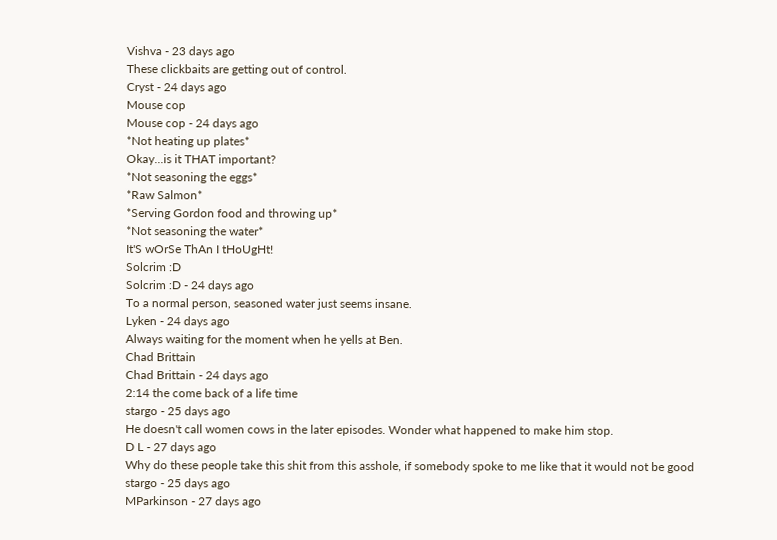Vishva - 23 days ago
These clickbaits are getting out of control.
Cryst - 24 days ago
Mouse cop
Mouse cop - 24 days ago
*Not heating up plates*
Okay...is it THAT important?
*Not seasoning the eggs*
*Raw Salmon*
*Serving Gordon food and throwing up*
*Not seasoning the water*
It'S wOrSe ThAn I tHoUgHt!
Solcrim :D
Solcrim :D - 24 days ago
To a normal person, seasoned water just seems insane.
Lyken - 24 days ago
Always waiting for the moment when he yells at Ben.
Chad Brittain
Chad Brittain - 24 days ago
2:14 the come back of a life time
stargo - 25 days ago
He doesn't call women cows in the later episodes. Wonder what happened to make him stop.
D L - 27 days ago
Why do these people take this shit from this asshole, if somebody spoke to me like that it would not be good
stargo - 25 days ago
MParkinson - 27 days ago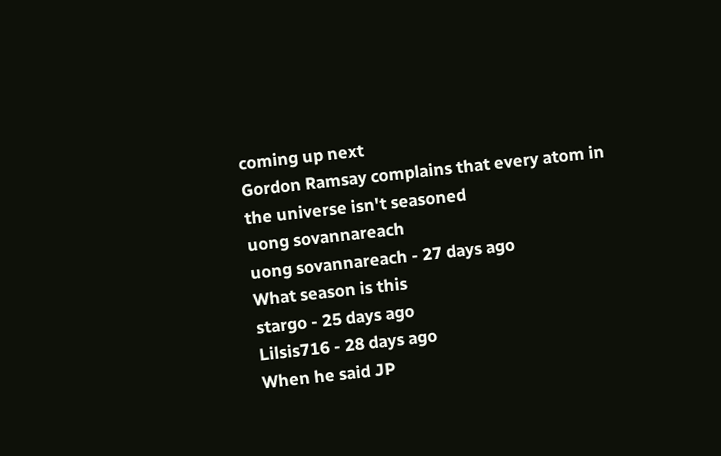coming up next
Gordon Ramsay complains that every atom in the universe isn't seasoned
uong sovannareach
uong sovannareach - 27 days ago
What season is this
stargo - 25 days ago
Lilsis716 - 28 days ago
When he said JP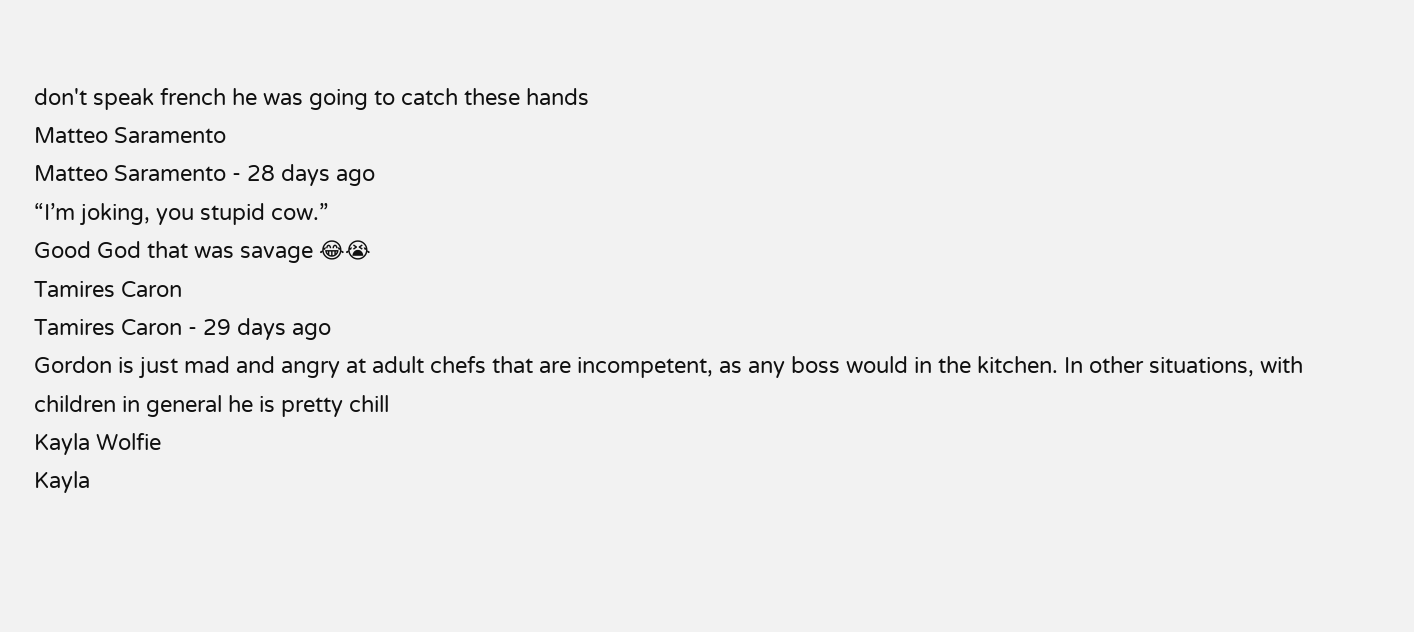don't speak french he was going to catch these hands
Matteo Saramento
Matteo Saramento - 28 days ago
“I’m joking, you stupid cow.”
Good God that was savage 😂😭
Tamires Caron
Tamires Caron - 29 days ago
Gordon is just mad and angry at adult chefs that are incompetent, as any boss would in the kitchen. In other situations, with children in general he is pretty chill
Kayla Wolfie
Kayla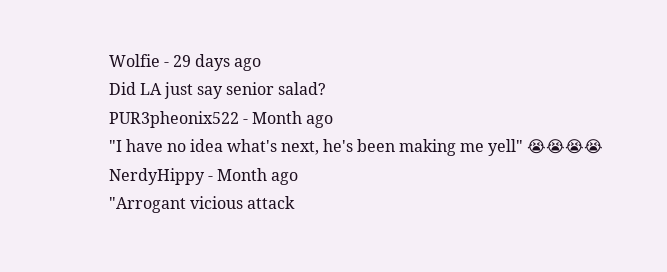Wolfie - 29 days ago
Did LA just say senior salad?
PUR3pheonix522 - Month ago
"I have no idea what's next, he's been making me yell" 😭😭😭😭
NerdyHippy - Month ago
"Arrogant vicious attack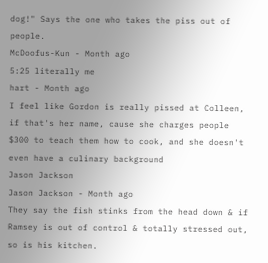dog!" Says the one who takes the piss out of people.
McDoofus-Kun - Month ago
5:25 literally me
hart - Month ago
I feel like Gordon is really pissed at Colleen, if that's her name, cause she charges people $300 to teach them how to cook, and she doesn't even have a culinary background
Jason Jackson
Jason Jackson - Month ago
They say the fish stinks from the head down & if Ramsey is out of control & totally stressed out, so is his kitchen.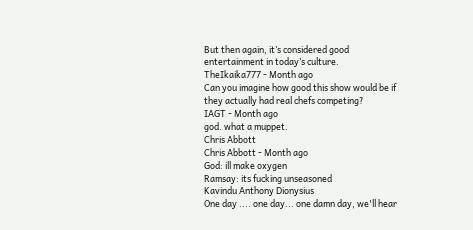But then again, it’s considered good entertainment in today’s culture.
TheIkaika777 - Month ago
Can you imagine how good this show would be if they actually had real chefs competing?
IAGT - Month ago
god. what a muppet.
Chris Abbott
Chris Abbott - Month ago
God: ill make oxygen
Ramsay: its fucking unseasoned
Kavindu Anthony Dionysius
One day .... one day... one damn day, we'll hear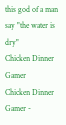this god of a man say "the water is dry"
Chicken Dinner Gamer
Chicken Dinner Gamer -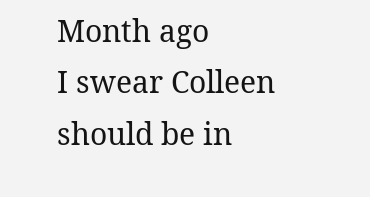Month ago
I swear Colleen should be in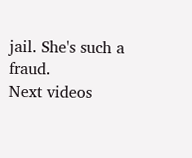jail. She's such a fraud.
Next videos